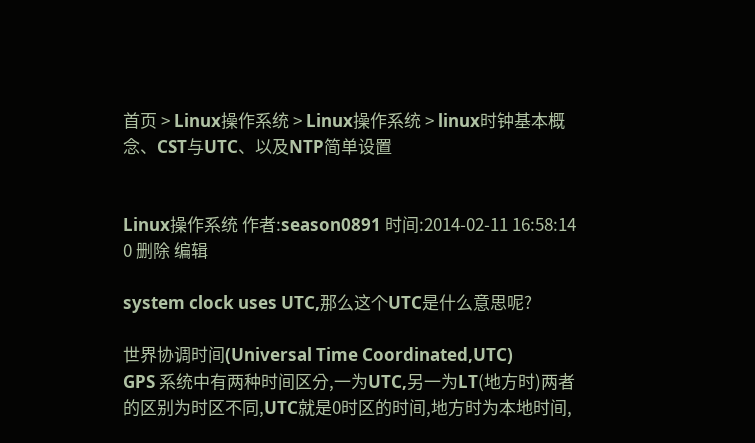首页 > Linux操作系统 > Linux操作系统 > linux时钟基本概念、CST与UTC、以及NTP简单设置


Linux操作系统 作者:season0891 时间:2014-02-11 16:58:14 0 删除 编辑

system clock uses UTC,那么这个UTC是什么意思呢?

世界协调时间(Universal Time Coordinated,UTC)
GPS 系统中有两种时间区分,一为UTC,另一为LT(地方时)两者的区别为时区不同,UTC就是0时区的时间,地方时为本地时间,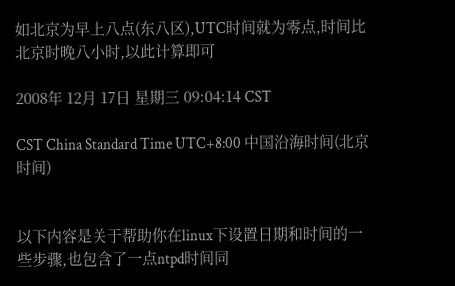如北京为早上八点(东八区),UTC时间就为零点,时间比北京时晚八小时,以此计算即可

2008年 12月 17日 星期三 09:04:14 CST

CST China Standard Time UTC+8:00 中国沿海时间(北京时间)


以下内容是关于帮助你在linux下设置日期和时间的一些步骤,也包含了一点ntpd时间同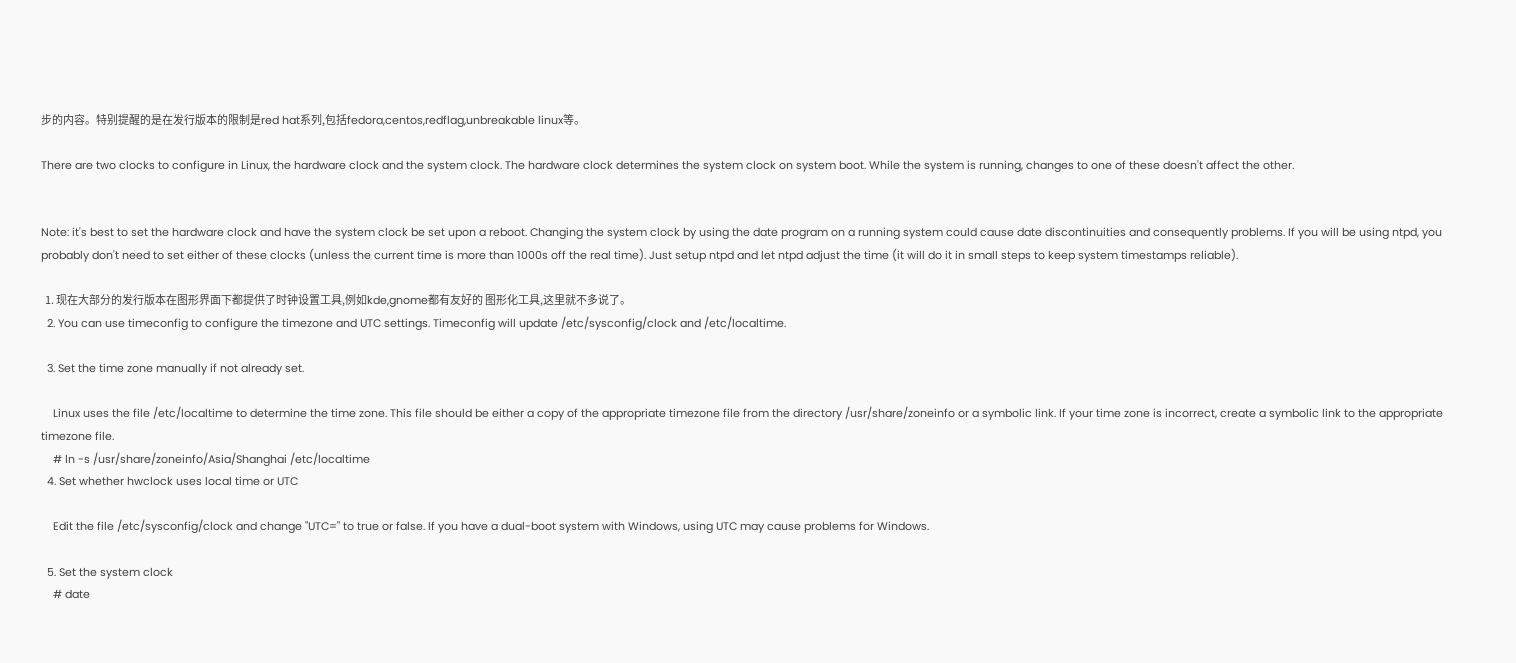步的内容。特别提醒的是在发行版本的限制是red hat系列,包括fedora,centos,redflag,unbreakable linux等。

There are two clocks to configure in Linux, the hardware clock and the system clock. The hardware clock determines the system clock on system boot. While the system is running, changes to one of these doesn't affect the other.


Note: it's best to set the hardware clock and have the system clock be set upon a reboot. Changing the system clock by using the date program on a running system could cause date discontinuities and consequently problems. If you will be using ntpd, you probably don't need to set either of these clocks (unless the current time is more than 1000s off the real time). Just setup ntpd and let ntpd adjust the time (it will do it in small steps to keep system timestamps reliable).

  1. 现在大部分的发行版本在图形界面下都提供了时钟设置工具,例如kde,gnome都有友好的 图形化工具,这里就不多说了。
  2. You can use timeconfig to configure the timezone and UTC settings. Timeconfig will update /etc/sysconfig/clock and /etc/localtime.

  3. Set the time zone manually if not already set.

    Linux uses the file /etc/localtime to determine the time zone. This file should be either a copy of the appropriate timezone file from the directory /usr/share/zoneinfo or a symbolic link. If your time zone is incorrect, create a symbolic link to the appropriate timezone file.
    # ln -s /usr/share/zoneinfo/Asia/Shanghai /etc/localtime
  4. Set whether hwclock uses local time or UTC

    Edit the file /etc/sysconfig/clock and change "UTC=" to true or false. If you have a dual-boot system with Windows, using UTC may cause problems for Windows.

  5. Set the system clock
    # date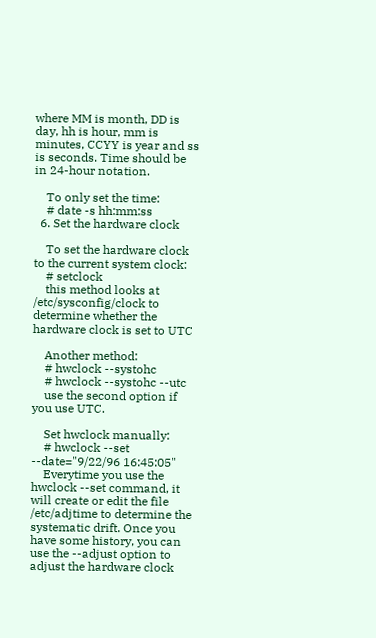where MM is month, DD is day, hh is hour, mm is minutes, CCYY is year and ss is seconds. Time should be in 24-hour notation.

    To only set the time:
    # date -s hh:mm:ss
  6. Set the hardware clock

    To set the hardware clock to the current system clock:
    # setclock
    this method looks at /etc/sysconfig/clock to determine whether the hardware clock is set to UTC

    Another method:
    # hwclock --systohc
    # hwclock --systohc --utc
    use the second option if you use UTC.

    Set hwclock manually:
    # hwclock --set --date="9/22/96 16:45:05"
    Everytime you use the hwclock --set command, it will create or edit the file /etc/adjtime to determine the systematic drift. Once you have some history, you can use the --adjust option to adjust the hardware clock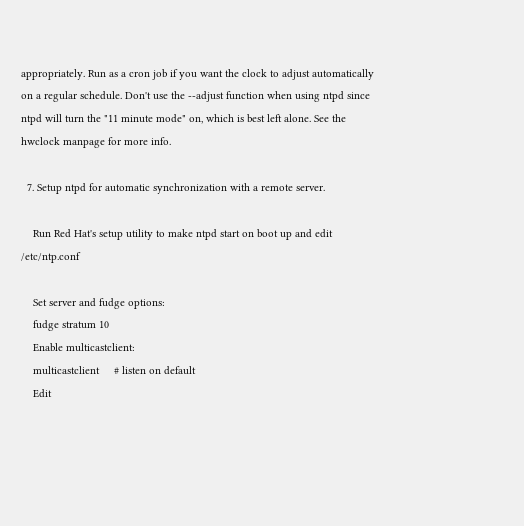appropriately. Run as a cron job if you want the clock to adjust automatically on a regular schedule. Don't use the --adjust function when using ntpd since ntpd will turn the "11 minute mode" on, which is best left alone. See the hwclock manpage for more info.

  7. Setup ntpd for automatic synchronization with a remote server.

    Run Red Hat's setup utility to make ntpd start on boot up and edit /etc/ntp.conf

    Set server and fudge options:
    fudge stratum 10
    Enable multicastclient:
    multicastclient     # listen on default
    Edit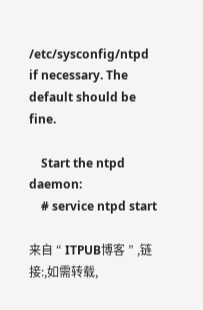/etc/sysconfig/ntpd if necessary. The default should be fine.

    Start the ntpd daemon:
    # service ntpd start

来自 “ ITPUB博客 ” ,链接:,如需转载,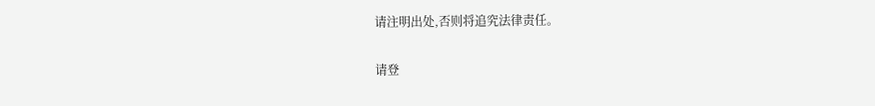请注明出处,否则将追究法律责任。

请登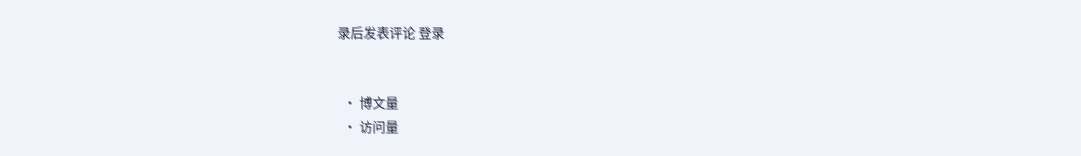录后发表评论 登录


  • 博文量
  • 访问量